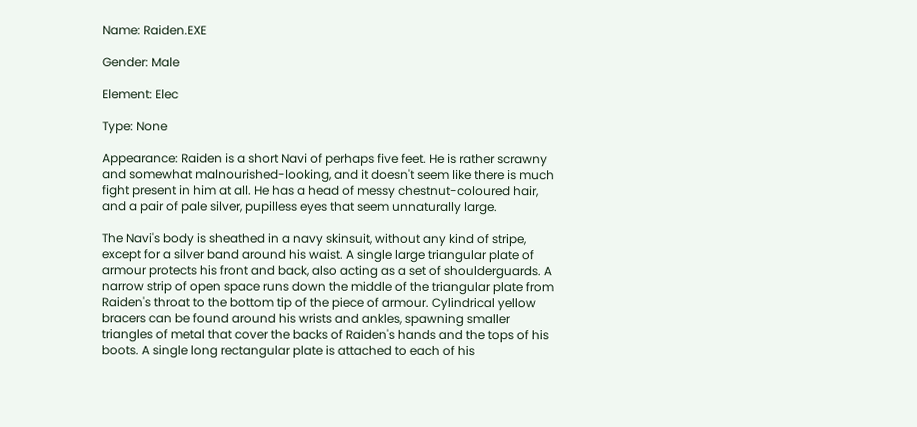Name: Raiden.EXE

Gender: Male

Element: Elec

Type: None

Appearance: Raiden is a short Navi of perhaps five feet. He is rather scrawny and somewhat malnourished-looking, and it doesn't seem like there is much fight present in him at all. He has a head of messy chestnut-coloured hair, and a pair of pale silver, pupilless eyes that seem unnaturally large.

The Navi's body is sheathed in a navy skinsuit, without any kind of stripe, except for a silver band around his waist. A single large triangular plate of armour protects his front and back, also acting as a set of shoulderguards. A narrow strip of open space runs down the middle of the triangular plate from Raiden's throat to the bottom tip of the piece of armour. Cylindrical yellow bracers can be found around his wrists and ankles, spawning smaller triangles of metal that cover the backs of Raiden's hands and the tops of his boots. A single long rectangular plate is attached to each of his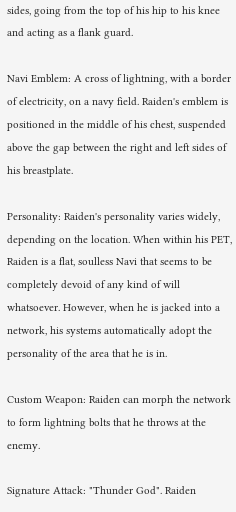sides, going from the top of his hip to his knee and acting as a flank guard.

Navi Emblem: A cross of lightning, with a border of electricity, on a navy field. Raiden's emblem is positioned in the middle of his chest, suspended above the gap between the right and left sides of his breastplate.

Personality: Raiden's personality varies widely, depending on the location. When within his PET, Raiden is a flat, soulless Navi that seems to be completely devoid of any kind of will whatsoever. However, when he is jacked into a network, his systems automatically adopt the personality of the area that he is in.

Custom Weapon: Raiden can morph the network to form lightning bolts that he throws at the enemy.

Signature Attack: "Thunder God". Raiden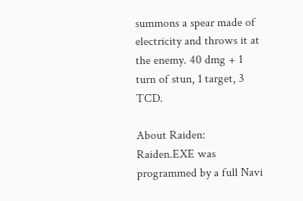summons a spear made of electricity and throws it at the enemy. 40 dmg + 1 turn of stun, 1 target, 3 TCD.

About Raiden:
Raiden.EXE was programmed by a full Navi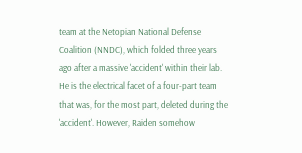team at the Netopian National Defense Coalition (NNDC), which folded three years ago after a massive 'accident' within their lab. He is the electrical facet of a four-part team that was, for the most part, deleted during the 'accident'. However, Raiden somehow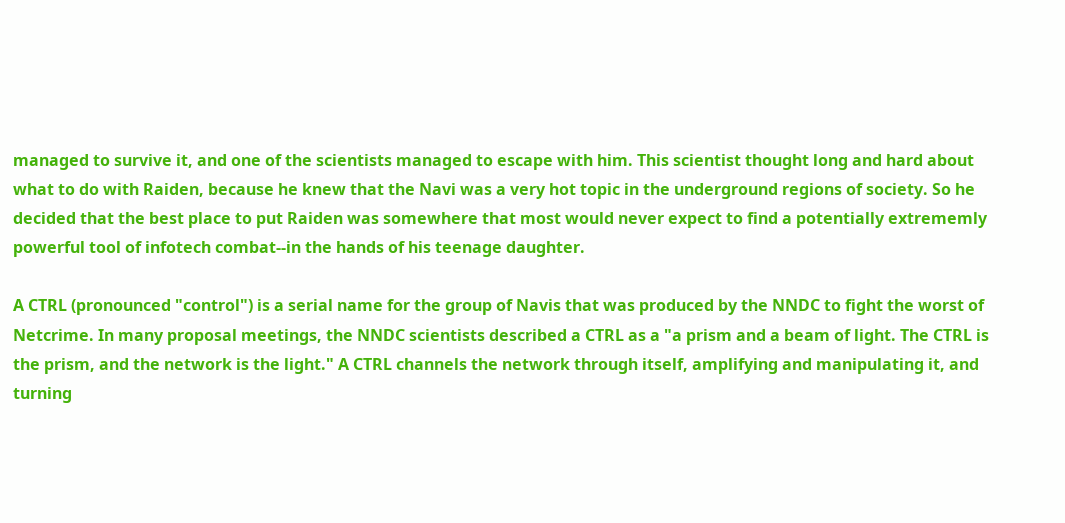managed to survive it, and one of the scientists managed to escape with him. This scientist thought long and hard about what to do with Raiden, because he knew that the Navi was a very hot topic in the underground regions of society. So he decided that the best place to put Raiden was somewhere that most would never expect to find a potentially extrememly powerful tool of infotech combat--in the hands of his teenage daughter.

A CTRL (pronounced "control") is a serial name for the group of Navis that was produced by the NNDC to fight the worst of Netcrime. In many proposal meetings, the NNDC scientists described a CTRL as a "a prism and a beam of light. The CTRL is the prism, and the network is the light." A CTRL channels the network through itself, amplifying and manipulating it, and turning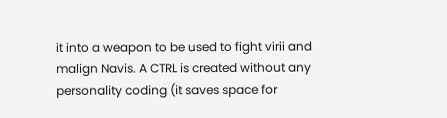it into a weapon to be used to fight virii and malign Navis. A CTRL is created without any personality coding (it saves space for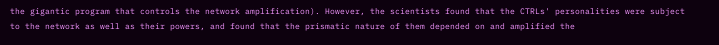the gigantic program that controls the network amplification). However, the scientists found that the CTRLs' personalities were subject to the network as well as their powers, and found that the prismatic nature of them depended on and amplified the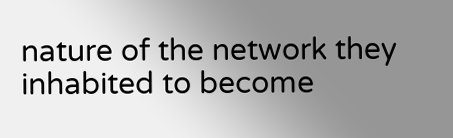nature of the network they inhabited to become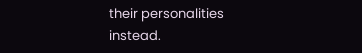their personalities instead.